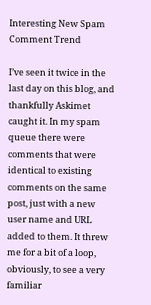Interesting New Spam Comment Trend

I’ve seen it twice in the last day on this blog, and thankfully Askimet caught it. In my spam queue there were comments that were identical to existing comments on the same post, just with a new user name and URL added to them. It threw me for a bit of a loop, obviously, to see a very familiar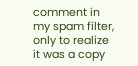comment in my spam filter, only to realize it was a copy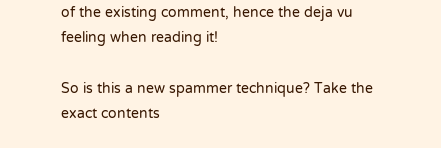of the existing comment, hence the deja vu feeling when reading it!

So is this a new spammer technique? Take the exact contents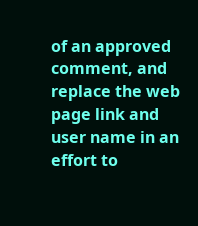of an approved comment, and replace the web page link and user name in an effort to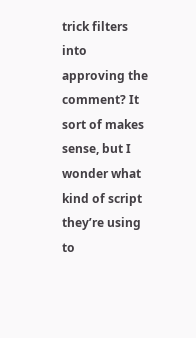trick filters into approving the comment? It sort of makes sense, but I wonder what kind of script they’re using to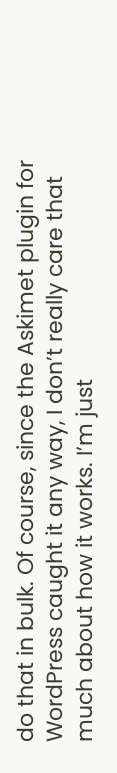do that in bulk. Of course, since the Askimet plugin for WordPress caught it any way, I don’t really care that much about how it works. I’m just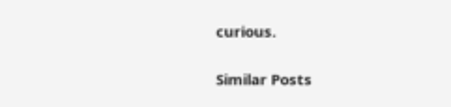curious.

Similar Posts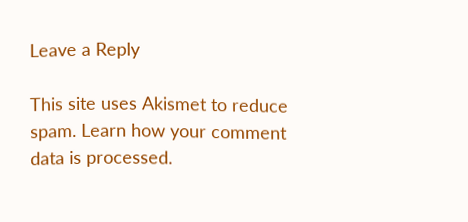Leave a Reply

This site uses Akismet to reduce spam. Learn how your comment data is processed.